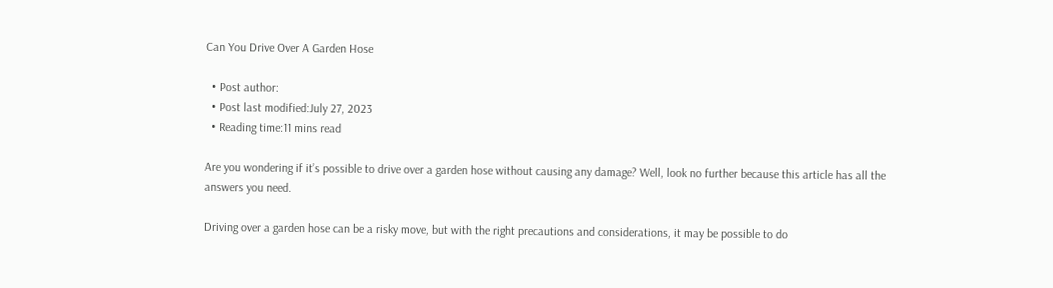Can You Drive Over A Garden Hose

  • Post author:
  • Post last modified:July 27, 2023
  • Reading time:11 mins read

Are you wondering if it’s possible to drive over a garden hose without causing any damage? Well, look no further because this article has all the answers you need.

Driving over a garden hose can be a risky move, but with the right precautions and considerations, it may be possible to do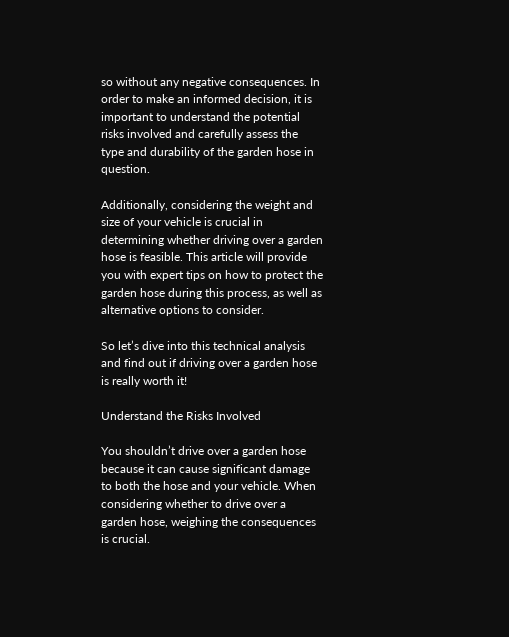so without any negative consequences. In order to make an informed decision, it is important to understand the potential risks involved and carefully assess the type and durability of the garden hose in question.

Additionally, considering the weight and size of your vehicle is crucial in determining whether driving over a garden hose is feasible. This article will provide you with expert tips on how to protect the garden hose during this process, as well as alternative options to consider.

So let’s dive into this technical analysis and find out if driving over a garden hose is really worth it!

Understand the Risks Involved

You shouldn’t drive over a garden hose because it can cause significant damage to both the hose and your vehicle. When considering whether to drive over a garden hose, weighing the consequences is crucial.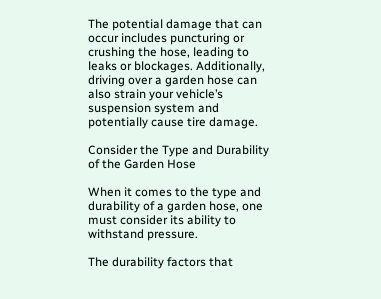The potential damage that can occur includes puncturing or crushing the hose, leading to leaks or blockages. Additionally, driving over a garden hose can also strain your vehicle’s suspension system and potentially cause tire damage.

Consider the Type and Durability of the Garden Hose

When it comes to the type and durability of a garden hose, one must consider its ability to withstand pressure.

The durability factors that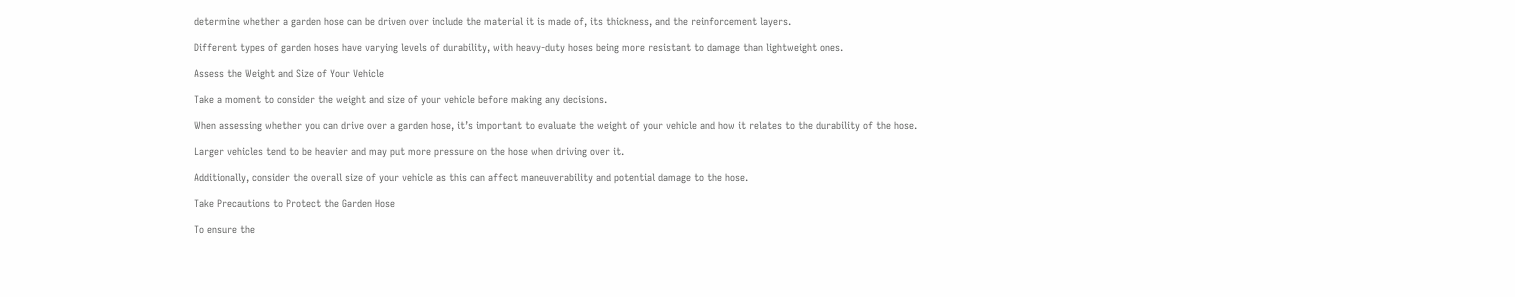determine whether a garden hose can be driven over include the material it is made of, its thickness, and the reinforcement layers.

Different types of garden hoses have varying levels of durability, with heavy-duty hoses being more resistant to damage than lightweight ones.

Assess the Weight and Size of Your Vehicle

Take a moment to consider the weight and size of your vehicle before making any decisions.

When assessing whether you can drive over a garden hose, it’s important to evaluate the weight of your vehicle and how it relates to the durability of the hose.

Larger vehicles tend to be heavier and may put more pressure on the hose when driving over it.

Additionally, consider the overall size of your vehicle as this can affect maneuverability and potential damage to the hose.

Take Precautions to Protect the Garden Hose

To ensure the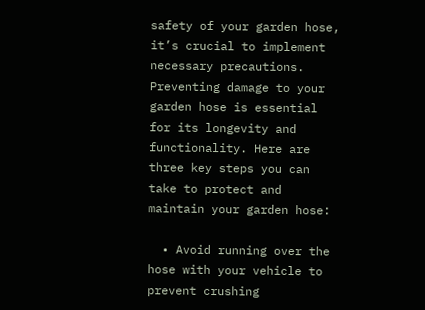safety of your garden hose, it’s crucial to implement necessary precautions. Preventing damage to your garden hose is essential for its longevity and functionality. Here are three key steps you can take to protect and maintain your garden hose:

  • Avoid running over the hose with your vehicle to prevent crushing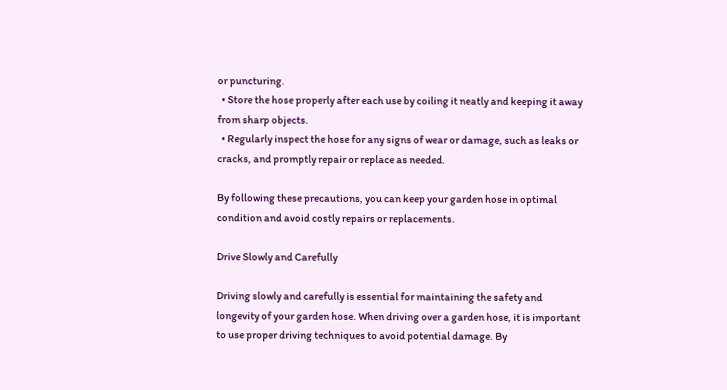or puncturing.
  • Store the hose properly after each use by coiling it neatly and keeping it away from sharp objects.
  • Regularly inspect the hose for any signs of wear or damage, such as leaks or cracks, and promptly repair or replace as needed.

By following these precautions, you can keep your garden hose in optimal condition and avoid costly repairs or replacements.

Drive Slowly and Carefully

Driving slowly and carefully is essential for maintaining the safety and longevity of your garden hose. When driving over a garden hose, it is important to use proper driving techniques to avoid potential damage. By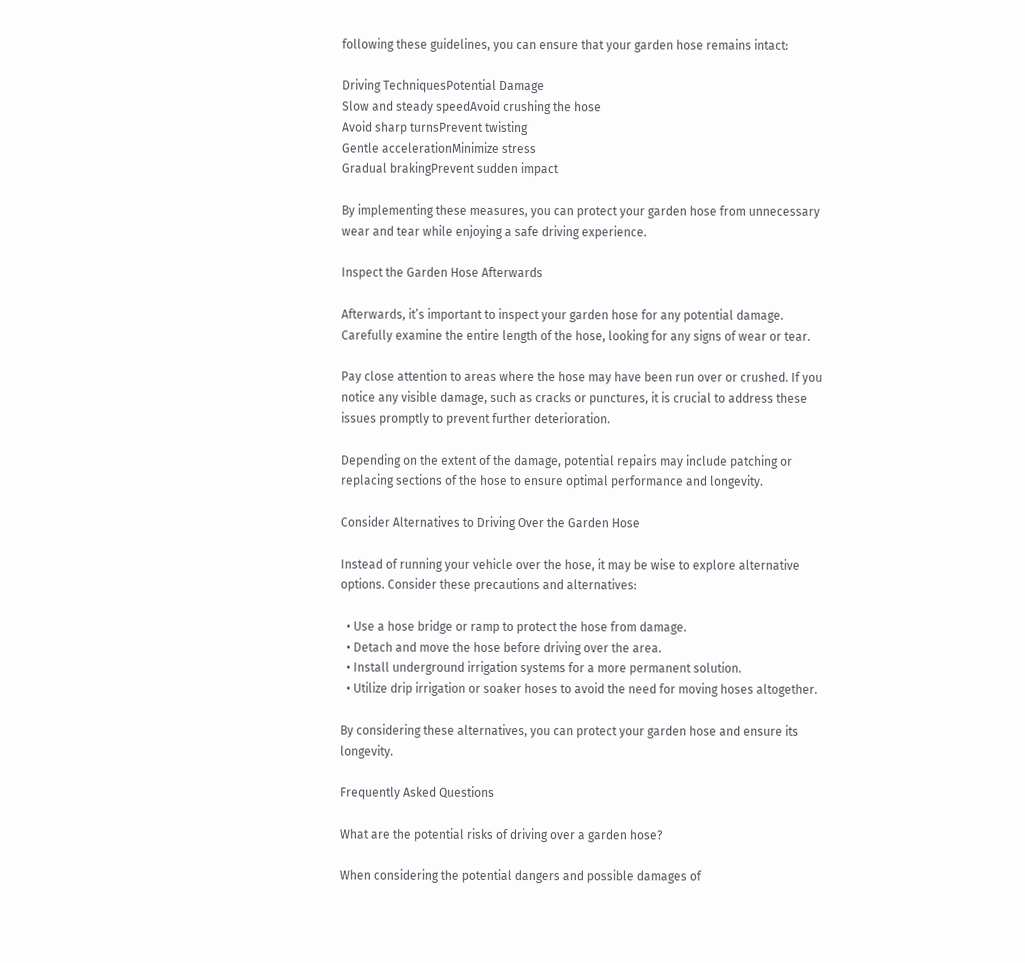following these guidelines, you can ensure that your garden hose remains intact:

Driving TechniquesPotential Damage
Slow and steady speedAvoid crushing the hose
Avoid sharp turnsPrevent twisting
Gentle accelerationMinimize stress
Gradual brakingPrevent sudden impact

By implementing these measures, you can protect your garden hose from unnecessary wear and tear while enjoying a safe driving experience.

Inspect the Garden Hose Afterwards

Afterwards, it’s important to inspect your garden hose for any potential damage. Carefully examine the entire length of the hose, looking for any signs of wear or tear.

Pay close attention to areas where the hose may have been run over or crushed. If you notice any visible damage, such as cracks or punctures, it is crucial to address these issues promptly to prevent further deterioration.

Depending on the extent of the damage, potential repairs may include patching or replacing sections of the hose to ensure optimal performance and longevity.

Consider Alternatives to Driving Over the Garden Hose

Instead of running your vehicle over the hose, it may be wise to explore alternative options. Consider these precautions and alternatives:

  • Use a hose bridge or ramp to protect the hose from damage.
  • Detach and move the hose before driving over the area.
  • Install underground irrigation systems for a more permanent solution.
  • Utilize drip irrigation or soaker hoses to avoid the need for moving hoses altogether.

By considering these alternatives, you can protect your garden hose and ensure its longevity.

Frequently Asked Questions

What are the potential risks of driving over a garden hose?

When considering the potential dangers and possible damages of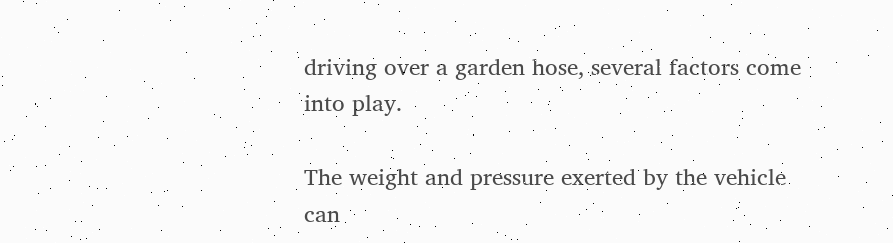driving over a garden hose, several factors come into play.

The weight and pressure exerted by the vehicle can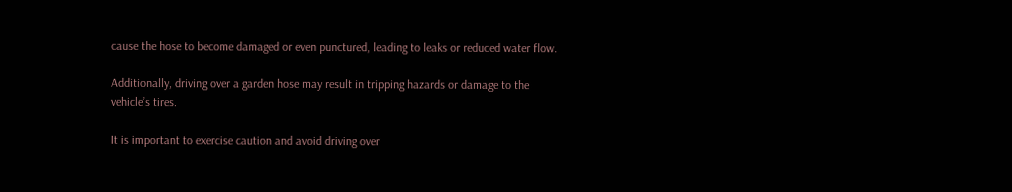cause the hose to become damaged or even punctured, leading to leaks or reduced water flow.

Additionally, driving over a garden hose may result in tripping hazards or damage to the vehicle’s tires.

It is important to exercise caution and avoid driving over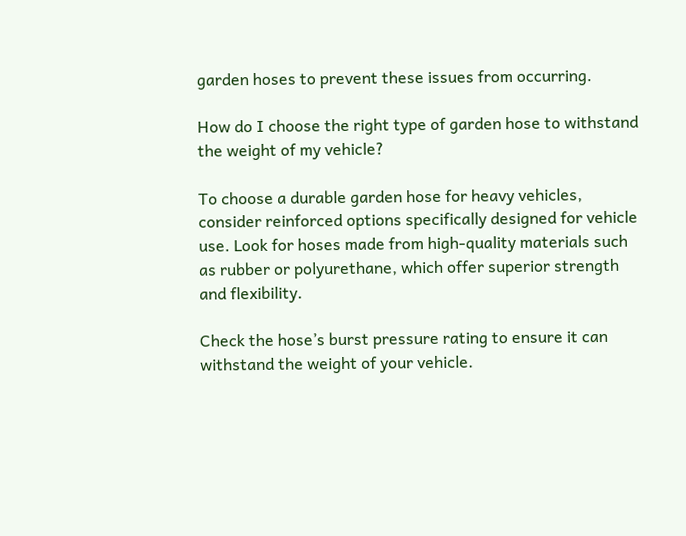garden hoses to prevent these issues from occurring.

How do I choose the right type of garden hose to withstand the weight of my vehicle?

To choose a durable garden hose for heavy vehicles, consider reinforced options specifically designed for vehicle use. Look for hoses made from high-quality materials such as rubber or polyurethane, which offer superior strength and flexibility.

Check the hose’s burst pressure rating to ensure it can withstand the weight of your vehicle.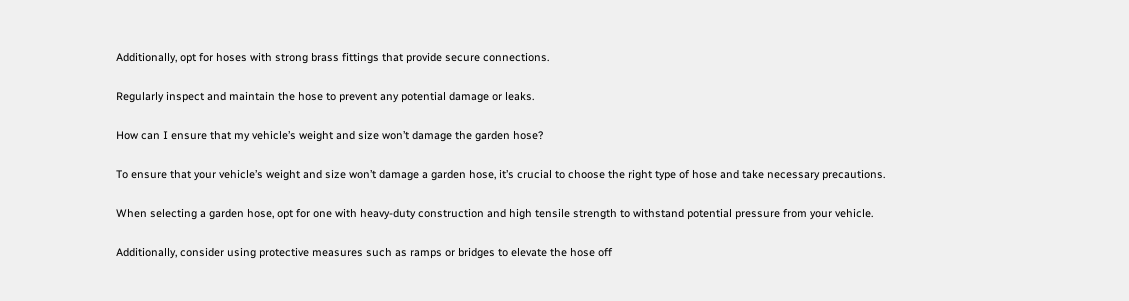Additionally, opt for hoses with strong brass fittings that provide secure connections.

Regularly inspect and maintain the hose to prevent any potential damage or leaks.

How can I ensure that my vehicle’s weight and size won’t damage the garden hose?

To ensure that your vehicle’s weight and size won’t damage a garden hose, it’s crucial to choose the right type of hose and take necessary precautions.

When selecting a garden hose, opt for one with heavy-duty construction and high tensile strength to withstand potential pressure from your vehicle.

Additionally, consider using protective measures such as ramps or bridges to elevate the hose off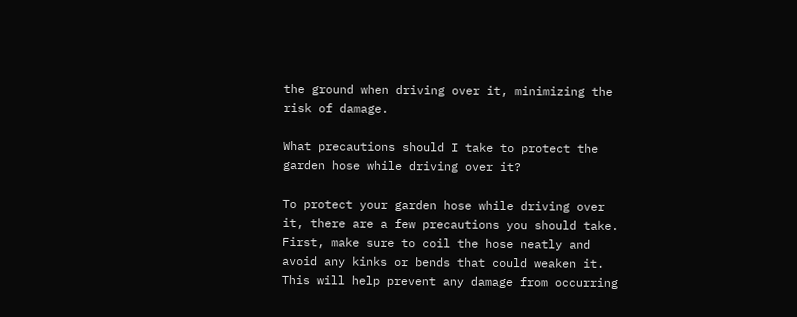the ground when driving over it, minimizing the risk of damage.

What precautions should I take to protect the garden hose while driving over it?

To protect your garden hose while driving over it, there are a few precautions you should take. First, make sure to coil the hose neatly and avoid any kinks or bends that could weaken it. This will help prevent any damage from occurring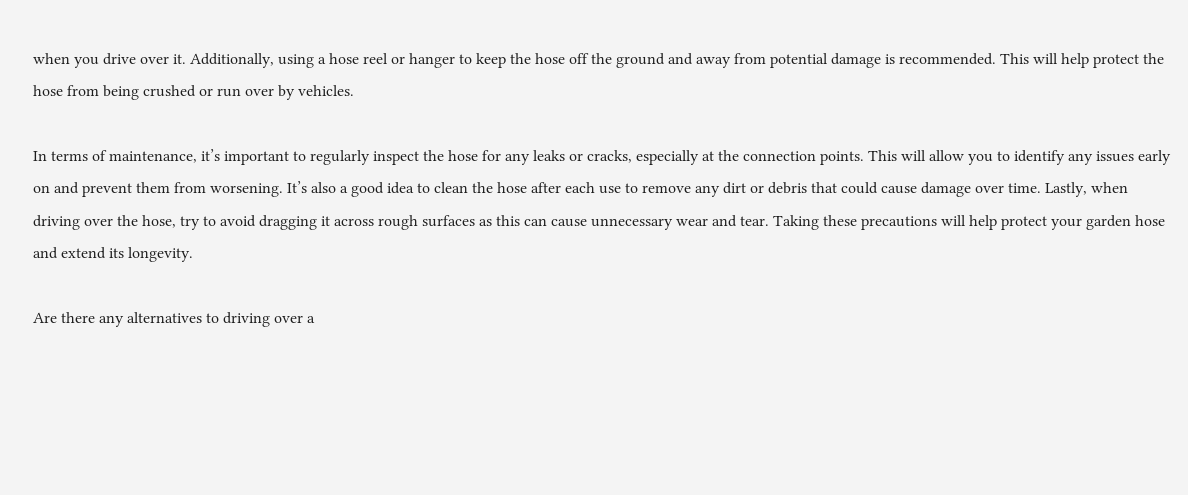when you drive over it. Additionally, using a hose reel or hanger to keep the hose off the ground and away from potential damage is recommended. This will help protect the hose from being crushed or run over by vehicles.

In terms of maintenance, it’s important to regularly inspect the hose for any leaks or cracks, especially at the connection points. This will allow you to identify any issues early on and prevent them from worsening. It’s also a good idea to clean the hose after each use to remove any dirt or debris that could cause damage over time. Lastly, when driving over the hose, try to avoid dragging it across rough surfaces as this can cause unnecessary wear and tear. Taking these precautions will help protect your garden hose and extend its longevity.

Are there any alternatives to driving over a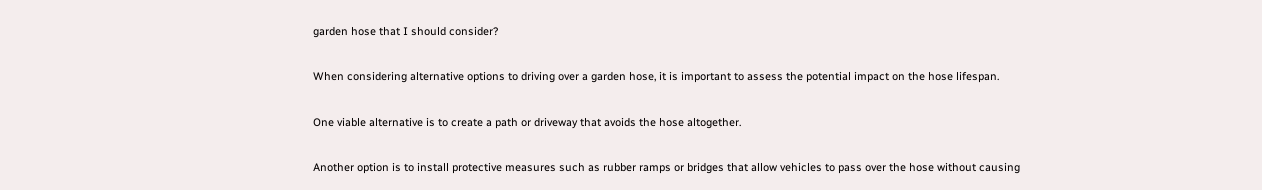garden hose that I should consider?

When considering alternative options to driving over a garden hose, it is important to assess the potential impact on the hose lifespan.

One viable alternative is to create a path or driveway that avoids the hose altogether.

Another option is to install protective measures such as rubber ramps or bridges that allow vehicles to pass over the hose without causing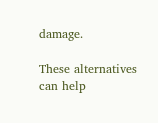damage.

These alternatives can help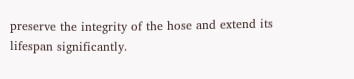preserve the integrity of the hose and extend its lifespan significantly.